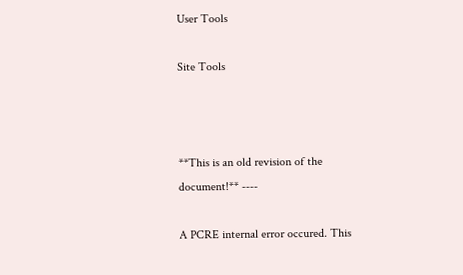User Tools

Site Tools



**This is an old revision of the document!** ----

A PCRE internal error occured. This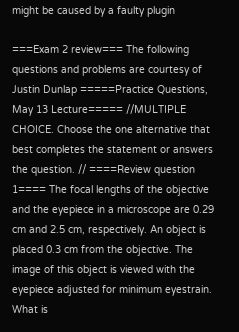might be caused by a faulty plugin

===Exam 2 review=== The following questions and problems are courtesy of Justin Dunlap =====Practice Questions, May 13 Lecture===== //MULTIPLE CHOICE. Choose the one alternative that best completes the statement or answers the question. // ====Review question 1==== The focal lengths of the objective and the eyepiece in a microscope are 0.29 cm and 2.5 cm, respectively. An object is placed 0.3 cm from the objective. The image of this object is viewed with the eyepiece adjusted for minimum eyestrain. What is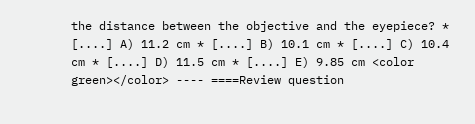the distance between the objective and the eyepiece? * [....] A) 11.2 cm * [....] B) 10.1 cm * [....] C) 10.4 cm * [....] D) 11.5 cm * [....] E) 9.85 cm <color green></color> ---- ====Review question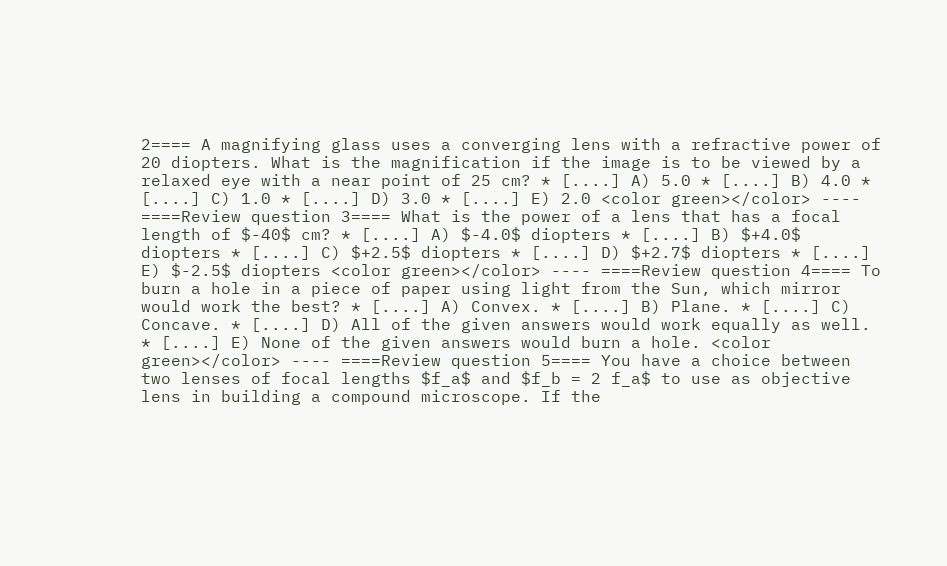2==== A magnifying glass uses a converging lens with a refractive power of 20 diopters. What is the magnification if the image is to be viewed by a relaxed eye with a near point of 25 cm? * [....] A) 5.0 * [....] B) 4.0 * [....] C) 1.0 * [....] D) 3.0 * [....] E) 2.0 <color green></color> ---- ====Review question 3==== What is the power of a lens that has a focal length of $-40$ cm? * [....] A) $-4.0$ diopters * [....] B) $+4.0$ diopters * [....] C) $+2.5$ diopters * [....] D) $+2.7$ diopters * [....] E) $-2.5$ diopters <color green></color> ---- ====Review question 4==== To burn a hole in a piece of paper using light from the Sun, which mirror would work the best? * [....] A) Convex. * [....] B) Plane. * [....] C) Concave. * [....] D) All of the given answers would work equally as well. * [....] E) None of the given answers would burn a hole. <color green></color> ---- ====Review question 5==== You have a choice between two lenses of focal lengths $f_a$ and $f_b = 2 f_a$ to use as objective lens in building a compound microscope. If the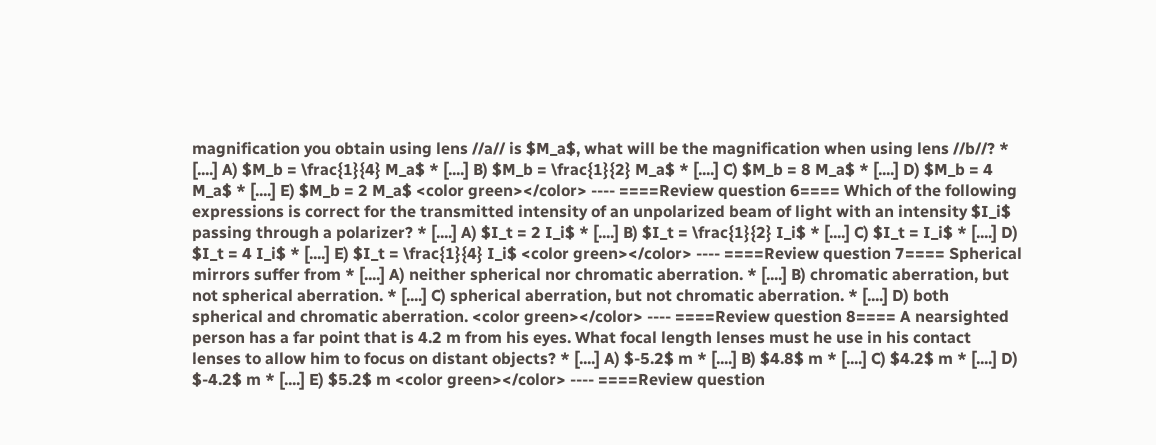magnification you obtain using lens //a// is $M_a$, what will be the magnification when using lens //b//? * [....] A) $M_b = \frac{1}{4} M_a$ * [....] B) $M_b = \frac{1}{2} M_a$ * [....] C) $M_b = 8 M_a$ * [....] D) $M_b = 4 M_a$ * [....] E) $M_b = 2 M_a$ <color green></color> ---- ====Review question 6==== Which of the following expressions is correct for the transmitted intensity of an unpolarized beam of light with an intensity $I_i$ passing through a polarizer? * [....] A) $I_t = 2 I_i$ * [....] B) $I_t = \frac{1}{2} I_i$ * [....] C) $I_t = I_i$ * [....] D) $I_t = 4 I_i$ * [....] E) $I_t = \frac{1}{4} I_i$ <color green></color> ---- ====Review question 7==== Spherical mirrors suffer from * [....] A) neither spherical nor chromatic aberration. * [....] B) chromatic aberration, but not spherical aberration. * [....] C) spherical aberration, but not chromatic aberration. * [....] D) both spherical and chromatic aberration. <color green></color> ---- ====Review question 8==== A nearsighted person has a far point that is 4.2 m from his eyes. What focal length lenses must he use in his contact lenses to allow him to focus on distant objects? * [....] A) $-5.2$ m * [....] B) $4.8$ m * [....] C) $4.2$ m * [....] D) $-4.2$ m * [....] E) $5.2$ m <color green></color> ---- ====Review question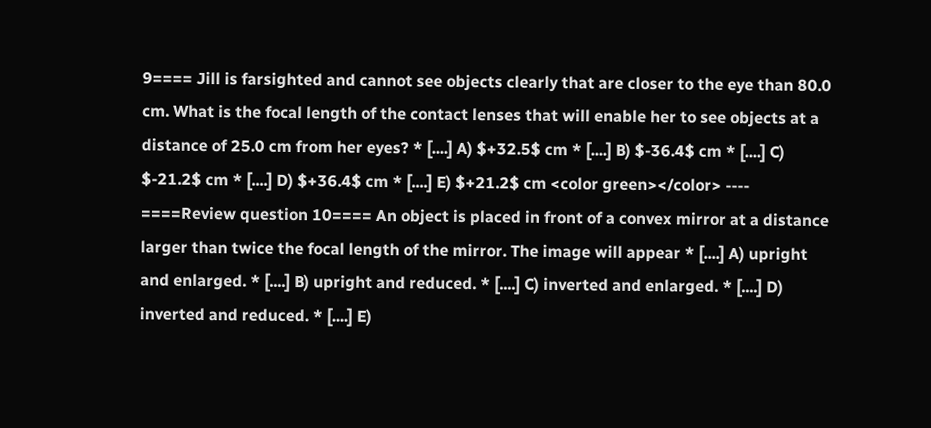9==== Jill is farsighted and cannot see objects clearly that are closer to the eye than 80.0 cm. What is the focal length of the contact lenses that will enable her to see objects at a distance of 25.0 cm from her eyes? * [....] A) $+32.5$ cm * [....] B) $-36.4$ cm * [....] C) $-21.2$ cm * [....] D) $+36.4$ cm * [....] E) $+21.2$ cm <color green></color> ---- ====Review question 10==== An object is placed in front of a convex mirror at a distance larger than twice the focal length of the mirror. The image will appear * [....] A) upright and enlarged. * [....] B) upright and reduced. * [....] C) inverted and enlarged. * [....] D) inverted and reduced. * [....] E)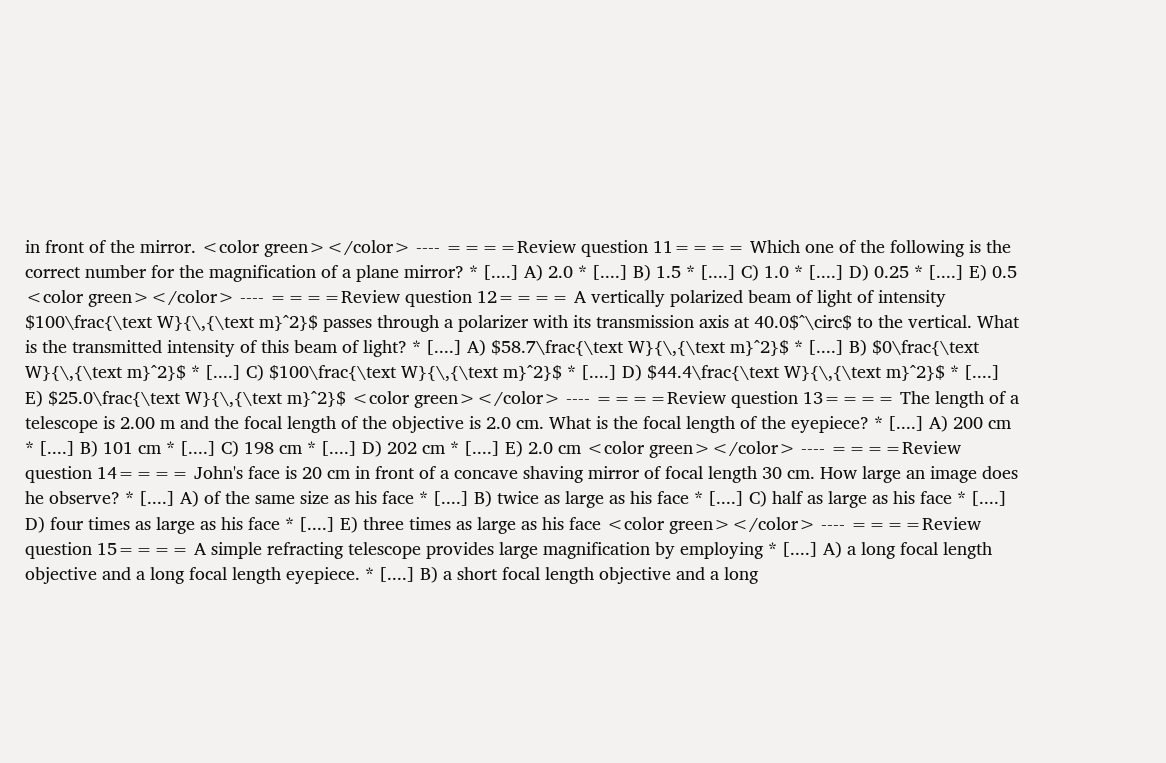in front of the mirror. <color green></color> ---- ====Review question 11==== Which one of the following is the correct number for the magnification of a plane mirror? * [....] A) 2.0 * [....] B) 1.5 * [....] C) 1.0 * [....] D) 0.25 * [....] E) 0.5 <color green></color> ---- ====Review question 12==== A vertically polarized beam of light of intensity $100\frac{\text W}{\,{\text m}^2}$ passes through a polarizer with its transmission axis at 40.0$^\circ$ to the vertical. What is the transmitted intensity of this beam of light? * [....] A) $58.7\frac{\text W}{\,{\text m}^2}$ * [....] B) $0\frac{\text W}{\,{\text m}^2}$ * [....] C) $100\frac{\text W}{\,{\text m}^2}$ * [....] D) $44.4\frac{\text W}{\,{\text m}^2}$ * [....] E) $25.0\frac{\text W}{\,{\text m}^2}$ <color green></color> ---- ====Review question 13==== The length of a telescope is 2.00 m and the focal length of the objective is 2.0 cm. What is the focal length of the eyepiece? * [....] A) 200 cm * [....] B) 101 cm * [....] C) 198 cm * [....] D) 202 cm * [....] E) 2.0 cm <color green></color> ---- ====Review question 14==== John's face is 20 cm in front of a concave shaving mirror of focal length 30 cm. How large an image does he observe? * [....] A) of the same size as his face * [....] B) twice as large as his face * [....] C) half as large as his face * [....] D) four times as large as his face * [....] E) three times as large as his face <color green></color> ---- ====Review question 15==== A simple refracting telescope provides large magnification by employing * [....] A) a long focal length objective and a long focal length eyepiece. * [....] B) a short focal length objective and a long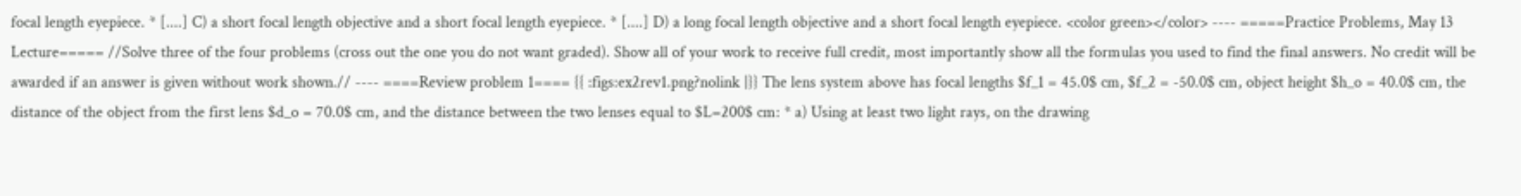focal length eyepiece. * [....] C) a short focal length objective and a short focal length eyepiece. * [....] D) a long focal length objective and a short focal length eyepiece. <color green></color> ---- =====Practice Problems, May 13 Lecture===== //Solve three of the four problems (cross out the one you do not want graded). Show all of your work to receive full credit, most importantly show all the formulas you used to find the final answers. No credit will be awarded if an answer is given without work shown.// ---- ====Review problem 1==== {{ :figs:ex2rev1.png?nolink |}} The lens system above has focal lengths $f_1 = 45.0$ cm, $f_2 = -50.0$ cm, object height $h_o = 40.0$ cm, the distance of the object from the first lens $d_o = 70.0$ cm, and the distance between the two lenses equal to $L=200$ cm: * a) Using at least two light rays, on the drawing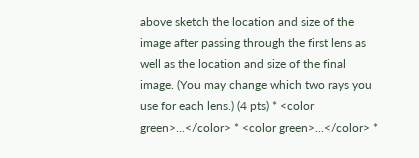above sketch the location and size of the image after passing through the first lens as well as the location and size of the final image. (You may change which two rays you use for each lens.) (4 pts) * <color green>...</color> * <color green>...</color> *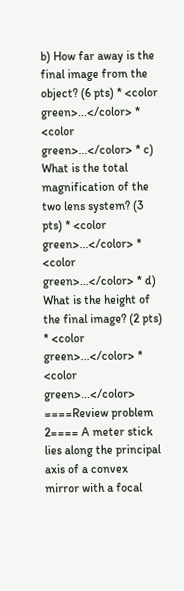b) How far away is the final image from the object? (6 pts) * <color green>...</color> * <color green>...</color> * c) What is the total magnification of the two lens system? (3 pts) * <color green>...</color> * <color green>...</color> * d) What is the height of the final image? (2 pts) * <color green>...</color> * <color green>...</color> ====Review problem 2==== A meter stick lies along the principal axis of a convex mirror with a focal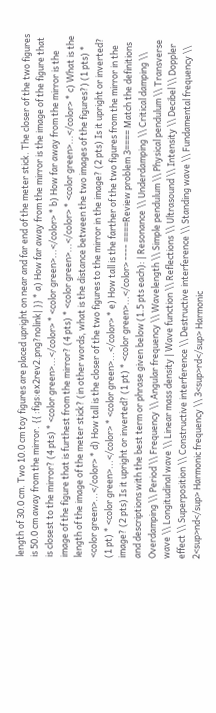length of 30.0 cm. Two 10.0 cm toy figures are placed upright on near and far end of the meter stick. The closer of the two figures is 50.0 cm away from the mirror. {{ :figs:ex2rev2.png?nolink| }} * a) How far away from the mirror is the image of the figure that is closest to the mirror? (4 pts) * <color green>...</color> * <color green>...</color> * b) How far away from the mirror is the image of the figure that is furthest from the mirror? (4 pts) * <color green>...</color> * <color green>...</color> * c) What is the length of the image of the meter stick? (in other words, what is the distance between the two images of the figures?) (1 pts) * <color green>...</color> * d) How tall is the closer of the two figures to the mirror in the image? (2 pts) Is it upright or inverted? (1 pt) * <color green>...</color> * <color green>...</color> * e) How tall is the farther of the two figures from the mirror in the image? (2 pts) Is it upright or inverted? (1 pt) * <color green>...</color> ---- ====Review problem 3==== Match the definitions and descriptions with the best term or phrase given below (1.5 pts each): | Resonance \\ Underdamping \\ Critical damping \\ Overdamping \\ Period \\ Frequency \\ Angular frequency \\ Wavelength \\ Simple pendulum \\ Physical pendulum \\ Transverse wave \\ Longitudinal wave \\ Linear mass density | Wave function \\ Reflections \\ Ultrasound \\ Intensity \\ Decibel \\ Doppler effect \\ Superposition \\ Constructive interference \\ Destructive interference \\ Standing wave \\ Fundamental frequency \\ 2<sup>nd</sup> Harmonic frequency \\ 3<sup>rd</sup> Harmonic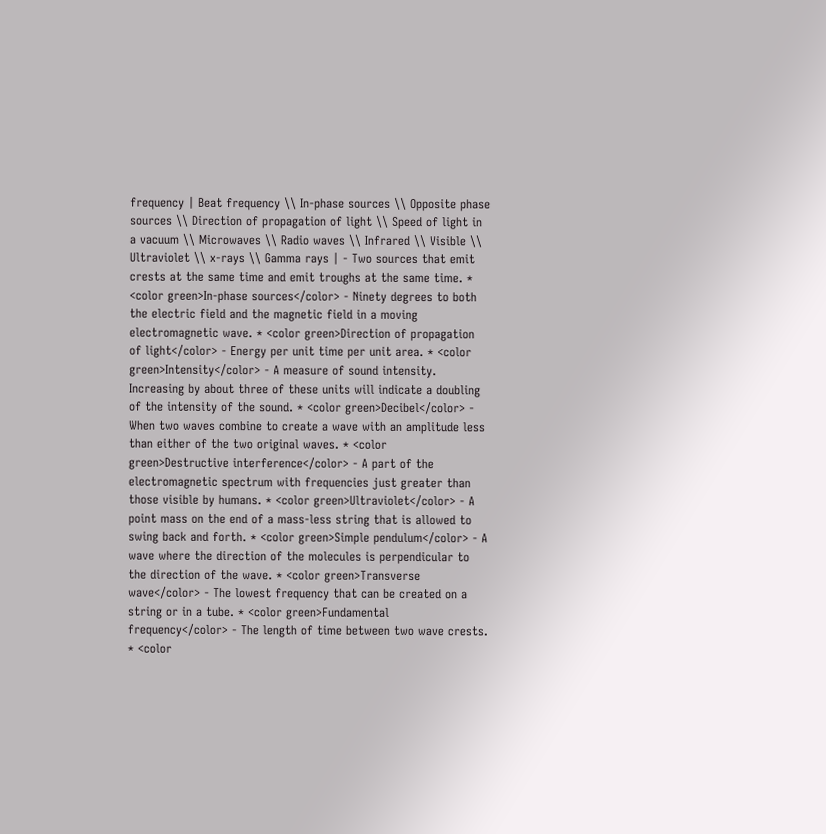frequency | Beat frequency \\ In-phase sources \\ Opposite phase sources \\ Direction of propagation of light \\ Speed of light in a vacuum \\ Microwaves \\ Radio waves \\ Infrared \\ Visible \\ Ultraviolet \\ x-rays \\ Gamma rays | - Two sources that emit crests at the same time and emit troughs at the same time. * <color green>In-phase sources</color> - Ninety degrees to both the electric field and the magnetic field in a moving electromagnetic wave. * <color green>Direction of propagation of light</color> - Energy per unit time per unit area. * <color green>Intensity</color> - A measure of sound intensity. Increasing by about three of these units will indicate a doubling of the intensity of the sound. * <color green>Decibel</color> - When two waves combine to create a wave with an amplitude less than either of the two original waves. * <color green>Destructive interference</color> - A part of the electromagnetic spectrum with frequencies just greater than those visible by humans. * <color green>Ultraviolet</color> - A point mass on the end of a mass-less string that is allowed to swing back and forth. * <color green>Simple pendulum</color> - A wave where the direction of the molecules is perpendicular to the direction of the wave. * <color green>Transverse wave</color> - The lowest frequency that can be created on a string or in a tube. * <color green>Fundamental frequency</color> - The length of time between two wave crests. * <color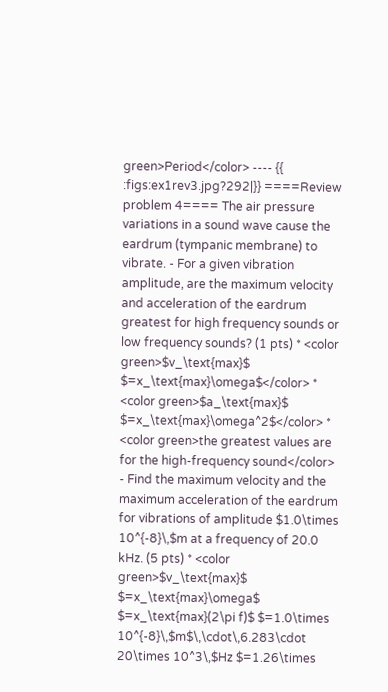green>Period</color> ---- {{ :figs:ex1rev3.jpg?292|}} ====Review problem 4==== The air pressure variations in a sound wave cause the eardrum (tympanic membrane) to vibrate. - For a given vibration amplitude, are the maximum velocity and acceleration of the eardrum greatest for high frequency sounds or low frequency sounds? (1 pts) * <color green>$v_\text{max}$ $=x_\text{max}\omega$</color> * <color green>$a_\text{max}$ $=x_\text{max}\omega^2$</color> * <color green>the greatest values are for the high-frequency sound</color> - Find the maximum velocity and the maximum acceleration of the eardrum for vibrations of amplitude $1.0\times 10^{-8}\,$m at a frequency of 20.0 kHz. (5 pts) * <color green>$v_\text{max}$ $=x_\text{max}\omega$ $=x_\text{max}(2\pi f)$ $=1.0\times 10^{-8}\,$m$\,\cdot\,6.283\cdot 20\times 10^3\,$Hz $=1.26\times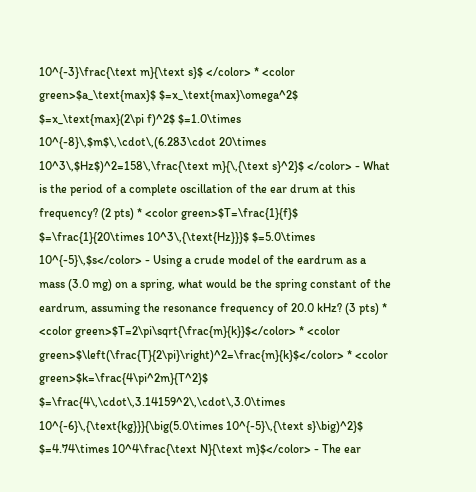10^{-3}\frac{\text m}{\text s}$ </color> * <color green>$a_\text{max}$ $=x_\text{max}\omega^2$ $=x_\text{max}(2\pi f)^2$ $=1.0\times 10^{-8}\,$m$\,\cdot\,(6.283\cdot 20\times 10^3\,$Hz$)^2=158\,\frac{\text m}{\,{\text s}^2}$ </color> - What is the period of a complete oscillation of the ear drum at this frequency? (2 pts) * <color green>$T=\frac{1}{f}$ $=\frac{1}{20\times 10^3\,{\text{Hz}}}$ $=5.0\times 10^{-5}\,$s</color> - Using a crude model of the eardrum as a mass (3.0 mg) on a spring, what would be the spring constant of the eardrum, assuming the resonance frequency of 20.0 kHz? (3 pts) * <color green>$T=2\pi\sqrt{\frac{m}{k}}$</color> * <color green>$\left(\frac{T}{2\pi}\right)^2=\frac{m}{k}$</color> * <color green>$k=\frac{4\pi^2m}{T^2}$ $=\frac{4\,\cdot\,3.14159^2\,\cdot\,3.0\times 10^{-6}\,{\text{kg}}}{\big(5.0\times 10^{-5}\,{\text s}\big)^2}$ $=4.74\times 10^4\frac{\text N}{\text m}$</color> - The ear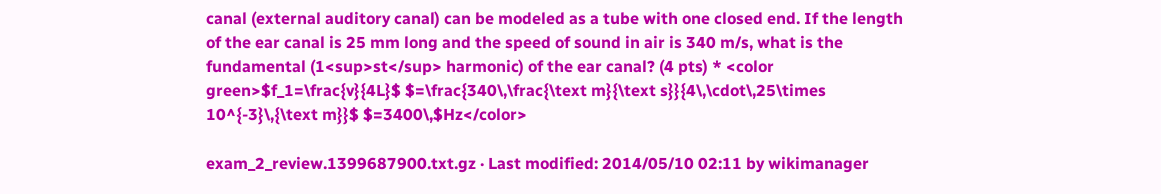canal (external auditory canal) can be modeled as a tube with one closed end. If the length of the ear canal is 25 mm long and the speed of sound in air is 340 m/s, what is the fundamental (1<sup>st</sup> harmonic) of the ear canal? (4 pts) * <color green>$f_1=\frac{v}{4L}$ $=\frac{340\,\frac{\text m}{\text s}}{4\,\cdot\,25\times 10^{-3}\,{\text m}}$ $=3400\,$Hz</color>

exam_2_review.1399687900.txt.gz · Last modified: 2014/05/10 02:11 by wikimanager